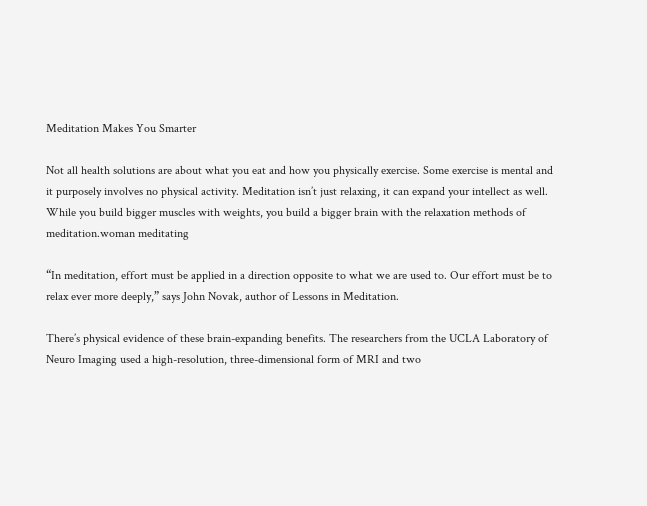Meditation Makes You Smarter

Not all health solutions are about what you eat and how you physically exercise. Some exercise is mental and it purposely involves no physical activity. Meditation isn’t just relaxing, it can expand your intellect as well. While you build bigger muscles with weights, you build a bigger brain with the relaxation methods of meditation.woman meditating

“In meditation, effort must be applied in a direction opposite to what we are used to. Our effort must be to relax ever more deeply,” says John Novak, author of Lessons in Meditation.

There’s physical evidence of these brain-expanding benefits. The researchers from the UCLA Laboratory of Neuro Imaging used a high-resolution, three-dimensional form of MRI and two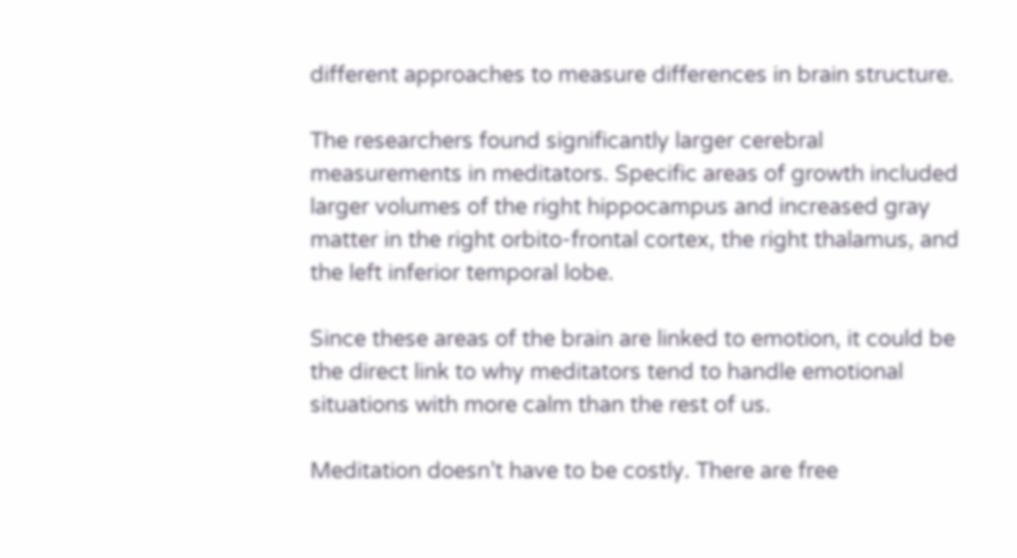different approaches to measure differences in brain structure.

The researchers found significantly larger cerebral measurements in meditators. Specific areas of growth included larger volumes of the right hippocampus and increased gray matter in the right orbito-frontal cortex, the right thalamus, and the left inferior temporal lobe.

Since these areas of the brain are linked to emotion, it could be the direct link to why meditators tend to handle emotional situations with more calm than the rest of us.

Meditation doesn’t have to be costly. There are free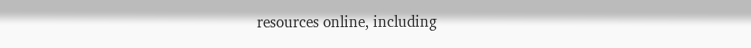resources online, including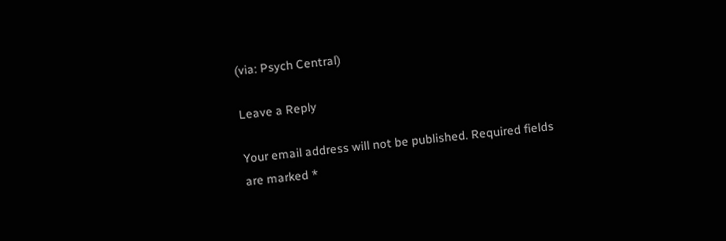(via: Psych Central)

Leave a Reply

Your email address will not be published. Required fields are marked *